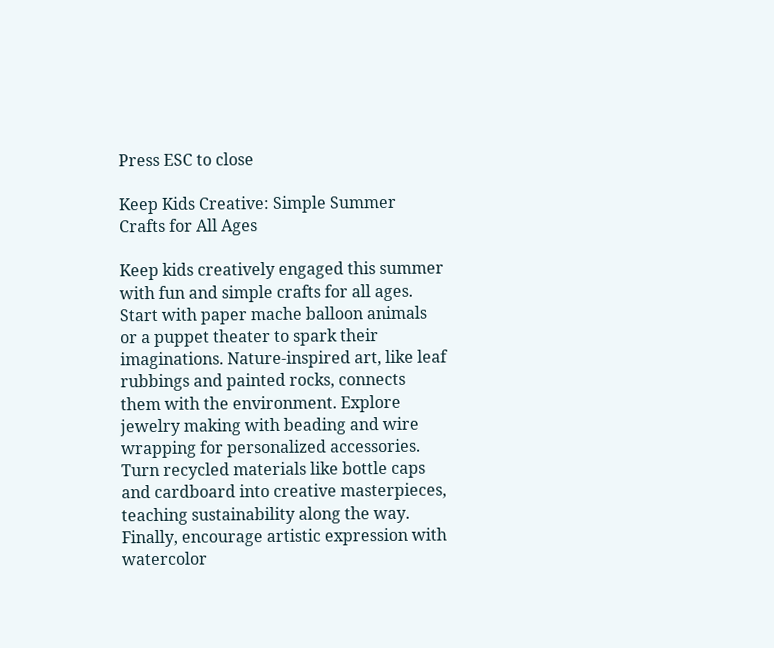Press ESC to close

Keep Kids Creative: Simple Summer Crafts for All Ages

Keep kids creatively engaged this summer with fun and simple crafts for all ages. Start with paper mache balloon animals or a puppet theater to spark their imaginations. Nature-inspired art, like leaf rubbings and painted rocks, connects them with the environment. Explore jewelry making with beading and wire wrapping for personalized accessories. Turn recycled materials like bottle caps and cardboard into creative masterpieces, teaching sustainability along the way. Finally, encourage artistic expression with watercolor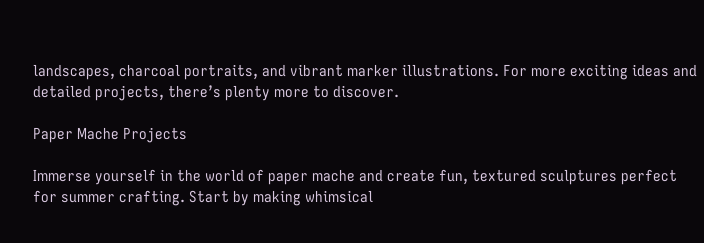landscapes, charcoal portraits, and vibrant marker illustrations. For more exciting ideas and detailed projects, there’s plenty more to discover.

Paper Mache Projects

Immerse yourself in the world of paper mache and create fun, textured sculptures perfect for summer crafting. Start by making whimsical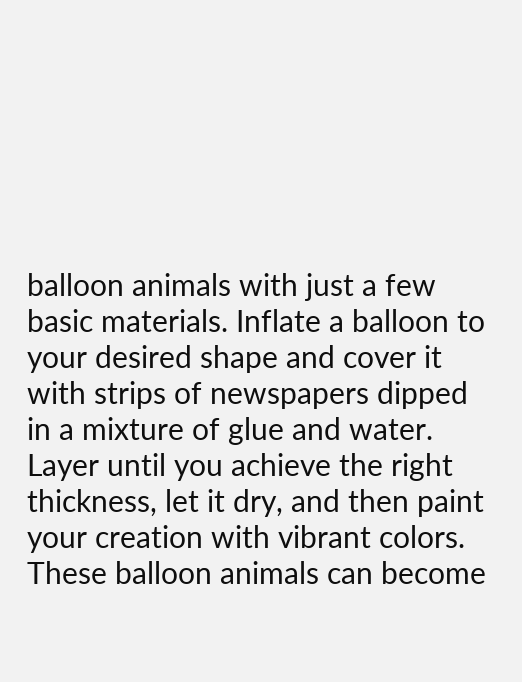balloon animals with just a few basic materials. Inflate a balloon to your desired shape and cover it with strips of newspapers dipped in a mixture of glue and water. Layer until you achieve the right thickness, let it dry, and then paint your creation with vibrant colors. These balloon animals can become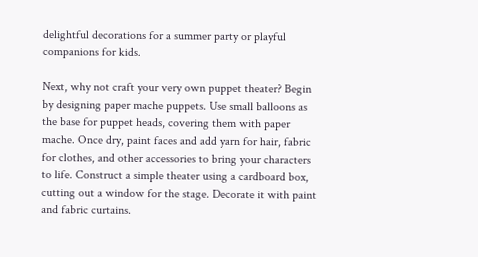delightful decorations for a summer party or playful companions for kids.

Next, why not craft your very own puppet theater? Begin by designing paper mache puppets. Use small balloons as the base for puppet heads, covering them with paper mache. Once dry, paint faces and add yarn for hair, fabric for clothes, and other accessories to bring your characters to life. Construct a simple theater using a cardboard box, cutting out a window for the stage. Decorate it with paint and fabric curtains.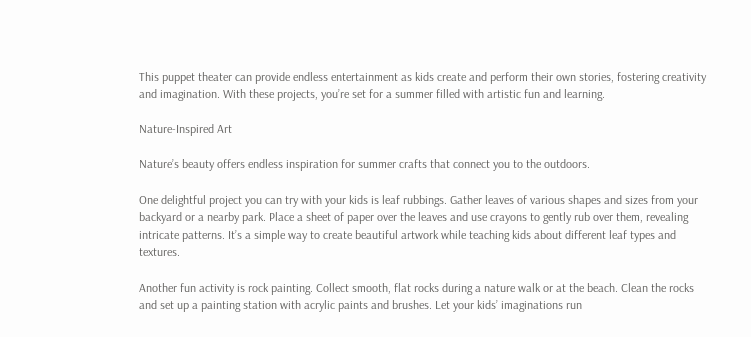This puppet theater can provide endless entertainment as kids create and perform their own stories, fostering creativity and imagination. With these projects, you’re set for a summer filled with artistic fun and learning.

Nature-Inspired Art

Nature’s beauty offers endless inspiration for summer crafts that connect you to the outdoors.

One delightful project you can try with your kids is leaf rubbings. Gather leaves of various shapes and sizes from your backyard or a nearby park. Place a sheet of paper over the leaves and use crayons to gently rub over them, revealing intricate patterns. It’s a simple way to create beautiful artwork while teaching kids about different leaf types and textures.

Another fun activity is rock painting. Collect smooth, flat rocks during a nature walk or at the beach. Clean the rocks and set up a painting station with acrylic paints and brushes. Let your kids’ imaginations run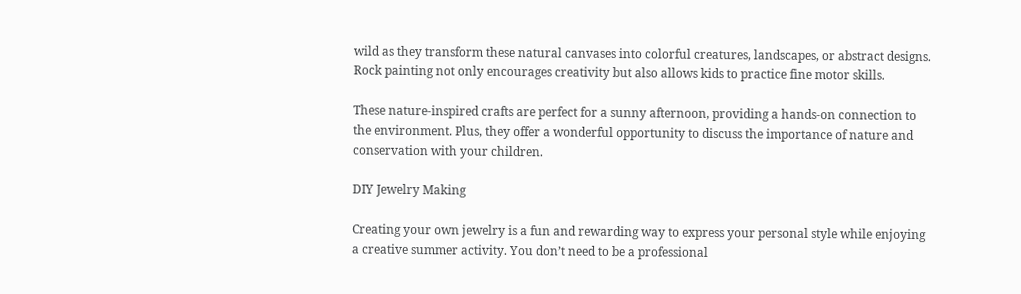wild as they transform these natural canvases into colorful creatures, landscapes, or abstract designs. Rock painting not only encourages creativity but also allows kids to practice fine motor skills.

These nature-inspired crafts are perfect for a sunny afternoon, providing a hands-on connection to the environment. Plus, they offer a wonderful opportunity to discuss the importance of nature and conservation with your children.

DIY Jewelry Making

Creating your own jewelry is a fun and rewarding way to express your personal style while enjoying a creative summer activity. You don’t need to be a professional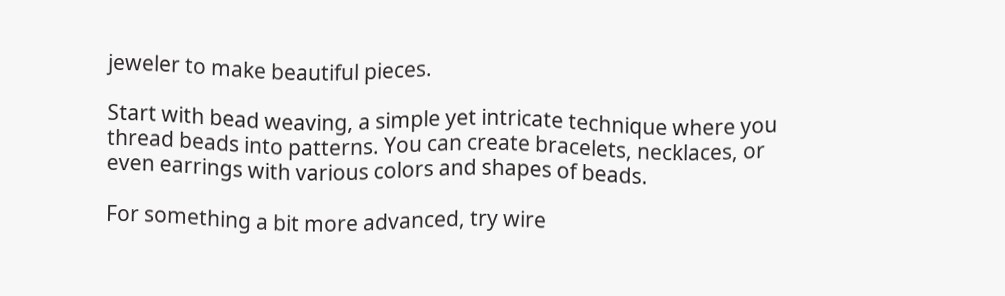jeweler to make beautiful pieces.

Start with bead weaving, a simple yet intricate technique where you thread beads into patterns. You can create bracelets, necklaces, or even earrings with various colors and shapes of beads.

For something a bit more advanced, try wire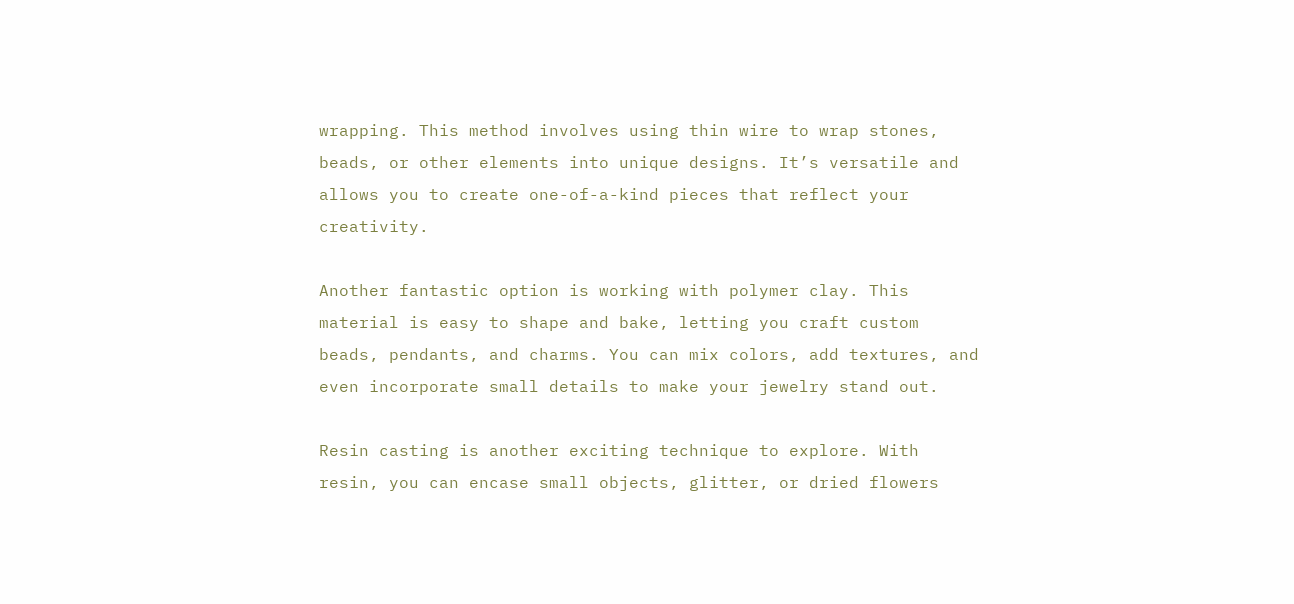wrapping. This method involves using thin wire to wrap stones, beads, or other elements into unique designs. It’s versatile and allows you to create one-of-a-kind pieces that reflect your creativity.

Another fantastic option is working with polymer clay. This material is easy to shape and bake, letting you craft custom beads, pendants, and charms. You can mix colors, add textures, and even incorporate small details to make your jewelry stand out.

Resin casting is another exciting technique to explore. With resin, you can encase small objects, glitter, or dried flowers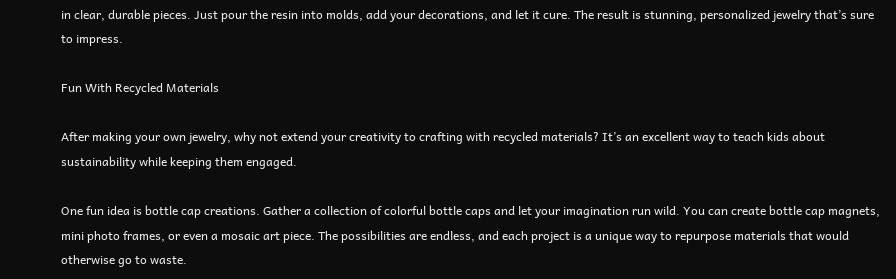in clear, durable pieces. Just pour the resin into molds, add your decorations, and let it cure. The result is stunning, personalized jewelry that’s sure to impress.

Fun With Recycled Materials

After making your own jewelry, why not extend your creativity to crafting with recycled materials? It’s an excellent way to teach kids about sustainability while keeping them engaged.

One fun idea is bottle cap creations. Gather a collection of colorful bottle caps and let your imagination run wild. You can create bottle cap magnets, mini photo frames, or even a mosaic art piece. The possibilities are endless, and each project is a unique way to repurpose materials that would otherwise go to waste.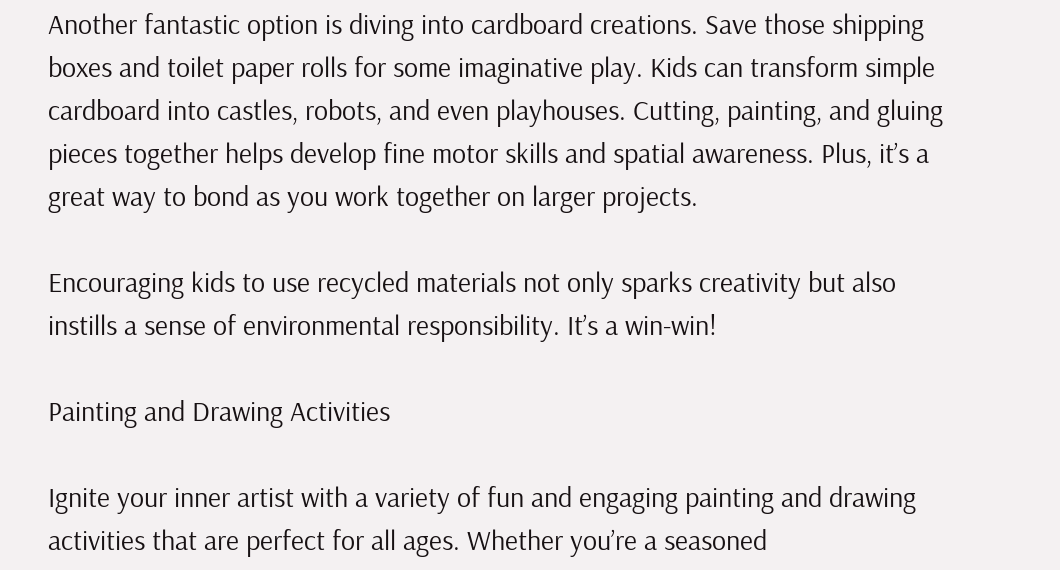Another fantastic option is diving into cardboard creations. Save those shipping boxes and toilet paper rolls for some imaginative play. Kids can transform simple cardboard into castles, robots, and even playhouses. Cutting, painting, and gluing pieces together helps develop fine motor skills and spatial awareness. Plus, it’s a great way to bond as you work together on larger projects.

Encouraging kids to use recycled materials not only sparks creativity but also instills a sense of environmental responsibility. It’s a win-win!

Painting and Drawing Activities

Ignite your inner artist with a variety of fun and engaging painting and drawing activities that are perfect for all ages. Whether you’re a seasoned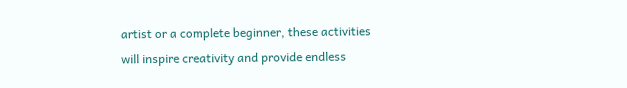artist or a complete beginner, these activities will inspire creativity and provide endless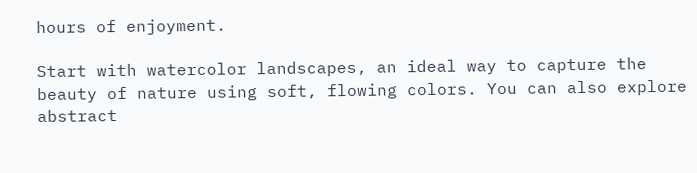hours of enjoyment.

Start with watercolor landscapes, an ideal way to capture the beauty of nature using soft, flowing colors. You can also explore abstract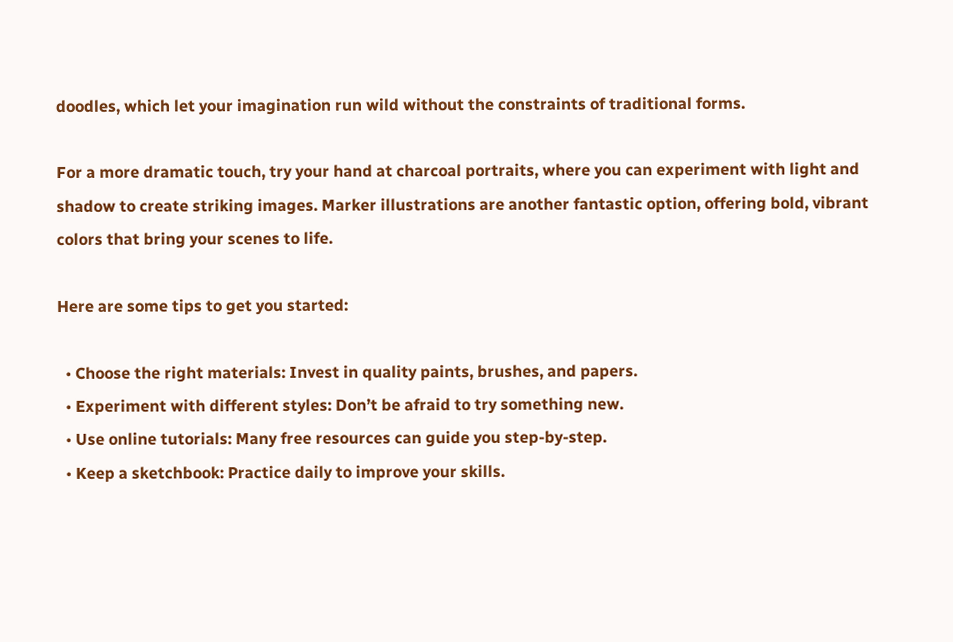doodles, which let your imagination run wild without the constraints of traditional forms.

For a more dramatic touch, try your hand at charcoal portraits, where you can experiment with light and shadow to create striking images. Marker illustrations are another fantastic option, offering bold, vibrant colors that bring your scenes to life.

Here are some tips to get you started:

  • Choose the right materials: Invest in quality paints, brushes, and papers.
  • Experiment with different styles: Don’t be afraid to try something new.
  • Use online tutorials: Many free resources can guide you step-by-step.
  • Keep a sketchbook: Practice daily to improve your skills.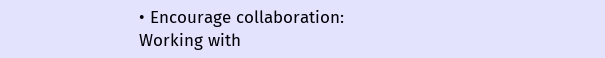• Encourage collaboration: Working with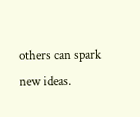others can spark new ideas.